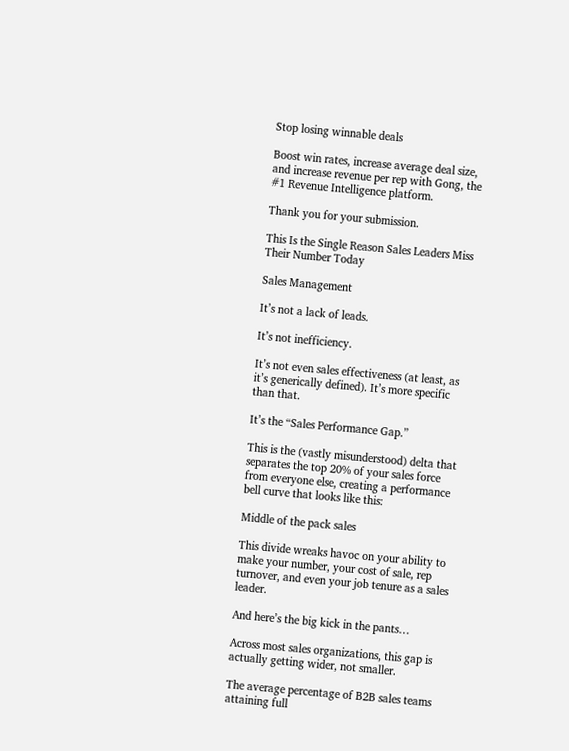Stop losing winnable deals

Boost win rates, increase average deal size, and increase revenue per rep with Gong, the #1 Revenue Intelligence platform.

Thank you for your submission.

This Is the Single Reason Sales Leaders Miss Their Number Today

Sales Management

It’s not a lack of leads.

It’s not inefficiency.

It’s not even sales effectiveness (at least, as it’s generically defined). It’s more specific than that.

It’s the “Sales Performance Gap.”

This is the (vastly misunderstood) delta that separates the top 20% of your sales force from everyone else, creating a performance bell curve that looks like this:

Middle of the pack sales

This divide wreaks havoc on your ability to make your number, your cost of sale, rep turnover, and even your job tenure as a sales leader.

And here’s the big kick in the pants…

Across most sales organizations, this gap is actually getting wider, not smaller.

The average percentage of B2B sales teams attaining full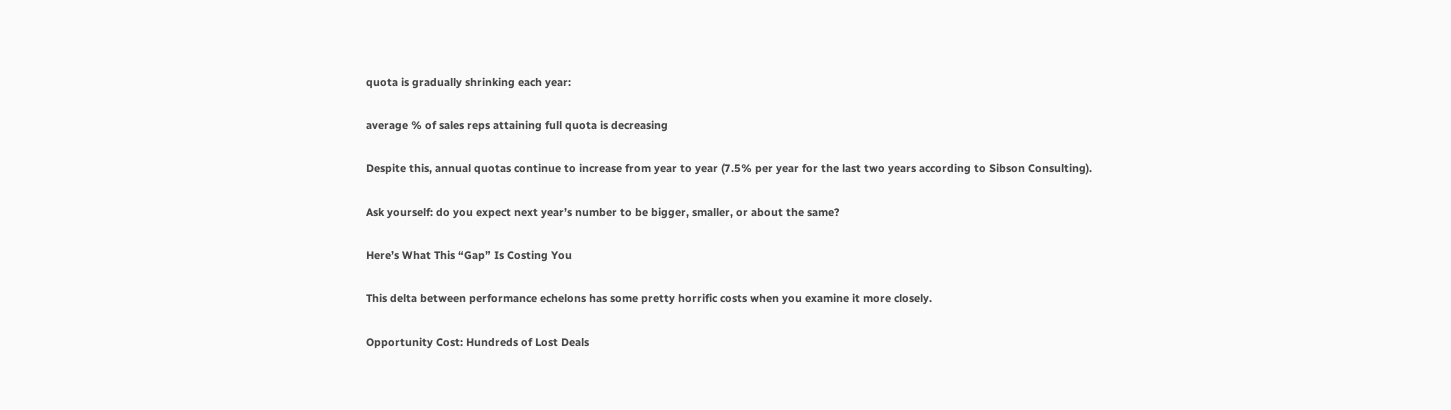quota is gradually shrinking each year:

average % of sales reps attaining full quota is decreasing

Despite this, annual quotas continue to increase from year to year (7.5% per year for the last two years according to Sibson Consulting).

Ask yourself: do you expect next year’s number to be bigger, smaller, or about the same?

Here’s What This “Gap” Is Costing You

This delta between performance echelons has some pretty horrific costs when you examine it more closely.

Opportunity Cost: Hundreds of Lost Deals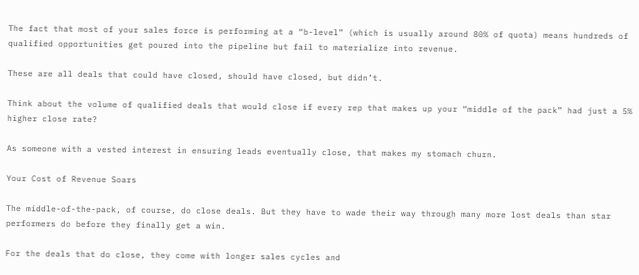The fact that most of your sales force is performing at a “b-level” (which is usually around 80% of quota) means hundreds of qualified opportunities get poured into the pipeline but fail to materialize into revenue.

These are all deals that could have closed, should have closed, but didn’t.

Think about the volume of qualified deals that would close if every rep that makes up your “middle of the pack” had just a 5% higher close rate?

As someone with a vested interest in ensuring leads eventually close, that makes my stomach churn.

Your Cost of Revenue Soars

The middle-of-the-pack, of course, do close deals. But they have to wade their way through many more lost deals than star performers do before they finally get a win.

For the deals that do close, they come with longer sales cycles and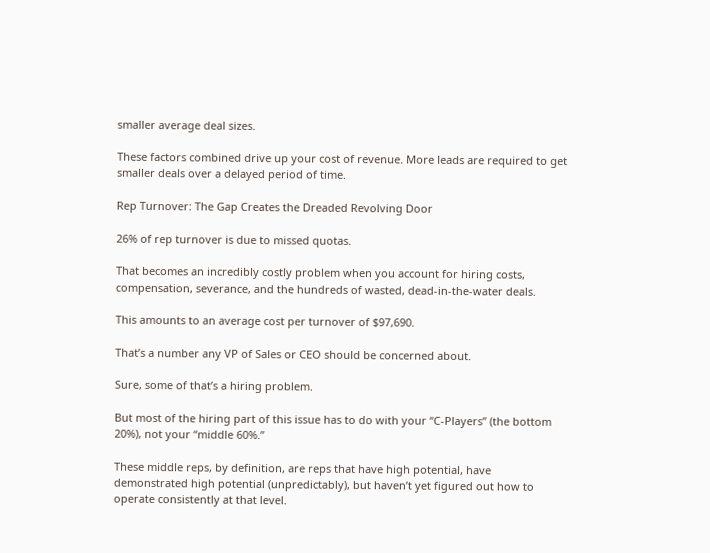smaller average deal sizes.

These factors combined drive up your cost of revenue. More leads are required to get smaller deals over a delayed period of time.

Rep Turnover: The Gap Creates the Dreaded Revolving Door

26% of rep turnover is due to missed quotas.

That becomes an incredibly costly problem when you account for hiring costs, compensation, severance, and the hundreds of wasted, dead-in-the-water deals.

This amounts to an average cost per turnover of $97,690.

That’s a number any VP of Sales or CEO should be concerned about.

Sure, some of that’s a hiring problem.

But most of the hiring part of this issue has to do with your “C-Players” (the bottom 20%), not your “middle 60%.”

These middle reps, by definition, are reps that have high potential, have demonstrated high potential (unpredictably), but haven’t yet figured out how to operate consistently at that level.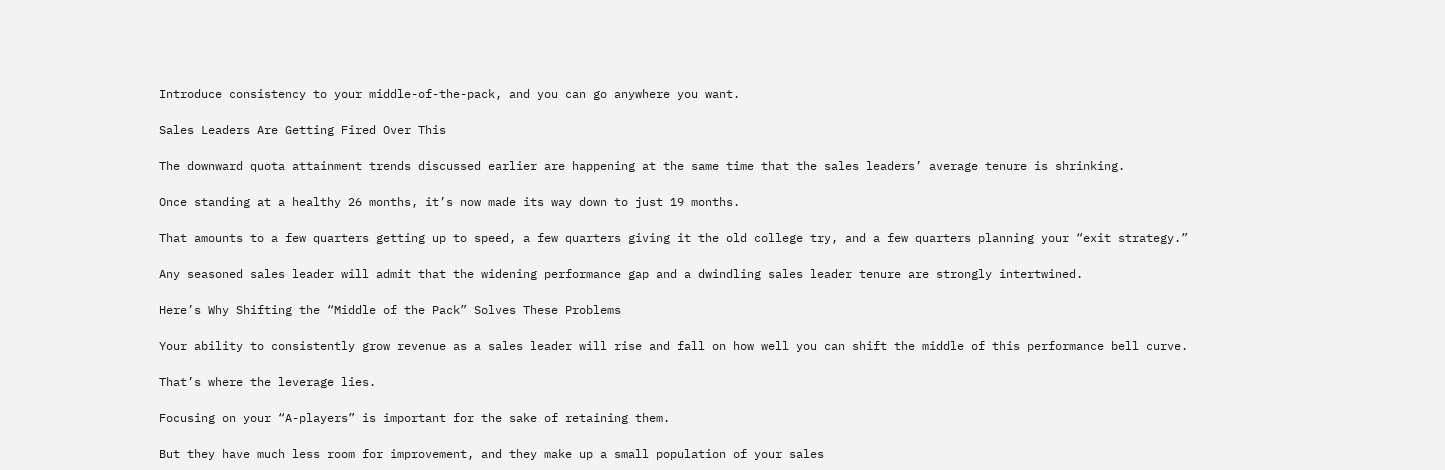Introduce consistency to your middle-of-the-pack, and you can go anywhere you want.

Sales Leaders Are Getting Fired Over This

The downward quota attainment trends discussed earlier are happening at the same time that the sales leaders’ average tenure is shrinking.

Once standing at a healthy 26 months, it’s now made its way down to just 19 months.

That amounts to a few quarters getting up to speed, a few quarters giving it the old college try, and a few quarters planning your “exit strategy.”

Any seasoned sales leader will admit that the widening performance gap and a dwindling sales leader tenure are strongly intertwined.

Here’s Why Shifting the “Middle of the Pack” Solves These Problems

Your ability to consistently grow revenue as a sales leader will rise and fall on how well you can shift the middle of this performance bell curve.

That’s where the leverage lies.

Focusing on your “A-players” is important for the sake of retaining them.

But they have much less room for improvement, and they make up a small population of your sales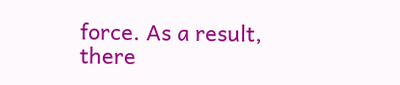force. As a result, there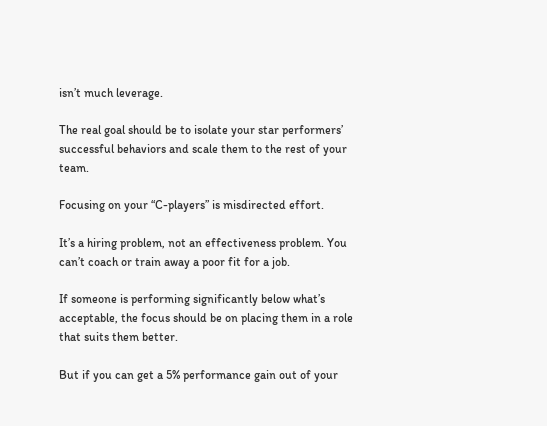isn’t much leverage.

The real goal should be to isolate your star performers’ successful behaviors and scale them to the rest of your team.

Focusing on your “C-players” is misdirected effort.

It’s a hiring problem, not an effectiveness problem. You can’t coach or train away a poor fit for a job.

If someone is performing significantly below what’s acceptable, the focus should be on placing them in a role that suits them better.

But if you can get a 5% performance gain out of your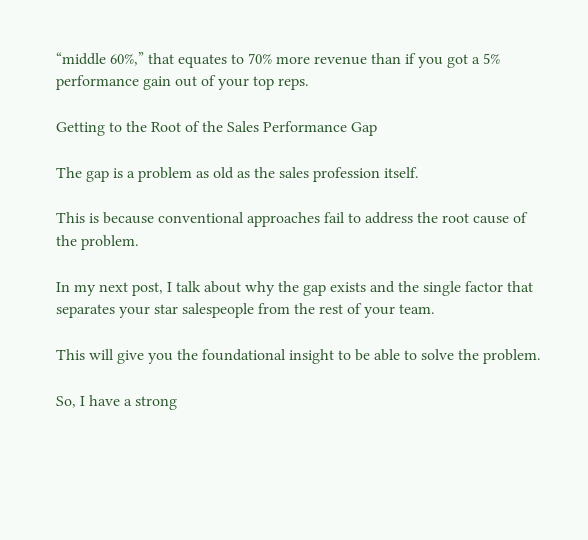“middle 60%,” that equates to 70% more revenue than if you got a 5% performance gain out of your top reps.

Getting to the Root of the Sales Performance Gap

The gap is a problem as old as the sales profession itself.

This is because conventional approaches fail to address the root cause of the problem.

In my next post, I talk about why the gap exists and the single factor that separates your star salespeople from the rest of your team.

This will give you the foundational insight to be able to solve the problem.

So, I have a strong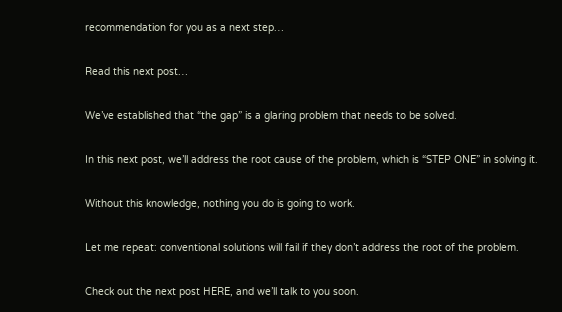recommendation for you as a next step…

Read this next post…

We’ve established that “the gap” is a glaring problem that needs to be solved.

In this next post, we’ll address the root cause of the problem, which is “STEP ONE” in solving it.

Without this knowledge, nothing you do is going to work.

Let me repeat: conventional solutions will fail if they don’t address the root of the problem.

Check out the next post HERE, and we’ll talk to you soon.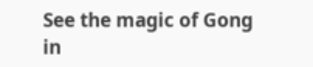See the magic of Gong in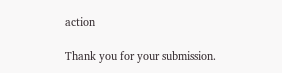action

Thank you for your submission.